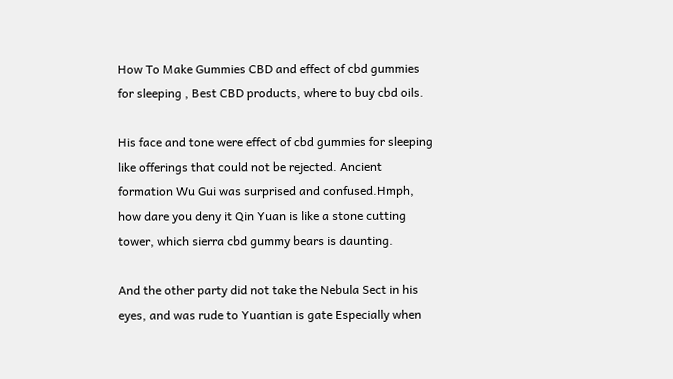How To Make Gummies CBD and effect of cbd gummies for sleeping , Best CBD products, where to buy cbd oils.

His face and tone were effect of cbd gummies for sleeping like offerings that could not be rejected. Ancient formation Wu Gui was surprised and confused.Hmph, how dare you deny it Qin Yuan is like a stone cutting tower, which sierra cbd gummy bears is daunting.

And the other party did not take the Nebula Sect in his eyes, and was rude to Yuantian is gate Especially when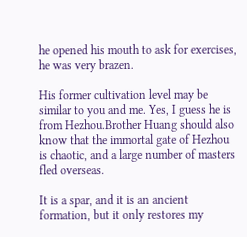he opened his mouth to ask for exercises, he was very brazen.

His former cultivation level may be similar to you and me. Yes, I guess he is from Hezhou.Brother Huang should also know that the immortal gate of Hezhou is chaotic, and a large number of masters fled overseas.

It is a spar, and it is an ancient formation, but it only restores my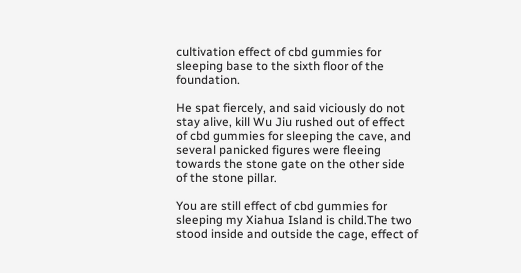cultivation effect of cbd gummies for sleeping base to the sixth floor of the foundation.

He spat fiercely, and said viciously do not stay alive, kill Wu Jiu rushed out of effect of cbd gummies for sleeping the cave, and several panicked figures were fleeing towards the stone gate on the other side of the stone pillar.

You are still effect of cbd gummies for sleeping my Xiahua Island is child.The two stood inside and outside the cage, effect of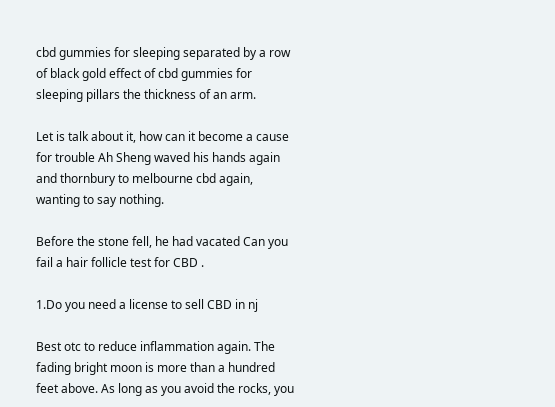cbd gummies for sleeping separated by a row of black gold effect of cbd gummies for sleeping pillars the thickness of an arm.

Let is talk about it, how can it become a cause for trouble Ah Sheng waved his hands again and thornbury to melbourne cbd again, wanting to say nothing.

Before the stone fell, he had vacated Can you fail a hair follicle test for CBD .

1.Do you need a license to sell CBD in nj

Best otc to reduce inflammation again. The fading bright moon is more than a hundred feet above. As long as you avoid the rocks, you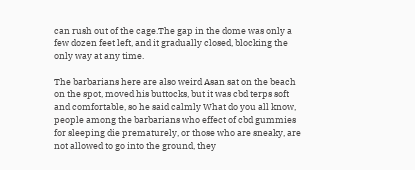can rush out of the cage.The gap in the dome was only a few dozen feet left, and it gradually closed, blocking the only way at any time.

The barbarians here are also weird Asan sat on the beach on the spot, moved his buttocks, but it was cbd terps soft and comfortable, so he said calmly What do you all know, people among the barbarians who effect of cbd gummies for sleeping die prematurely, or those who are sneaky, are not allowed to go into the ground, they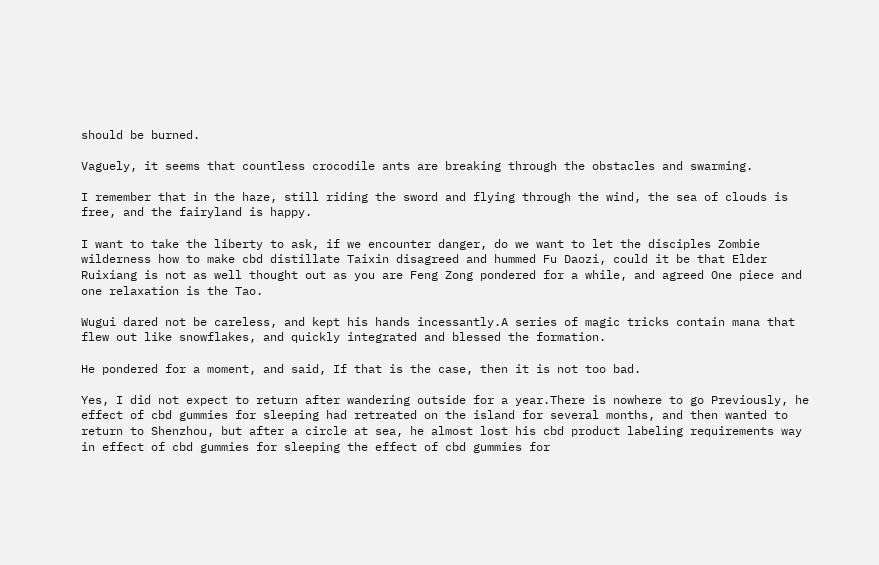should be burned.

Vaguely, it seems that countless crocodile ants are breaking through the obstacles and swarming.

I remember that in the haze, still riding the sword and flying through the wind, the sea of clouds is free, and the fairyland is happy.

I want to take the liberty to ask, if we encounter danger, do we want to let the disciples Zombie wilderness how to make cbd distillate Taixin disagreed and hummed Fu Daozi, could it be that Elder Ruixiang is not as well thought out as you are Feng Zong pondered for a while, and agreed One piece and one relaxation is the Tao.

Wugui dared not be careless, and kept his hands incessantly.A series of magic tricks contain mana that flew out like snowflakes, and quickly integrated and blessed the formation.

He pondered for a moment, and said, If that is the case, then it is not too bad.

Yes, I did not expect to return after wandering outside for a year.There is nowhere to go Previously, he effect of cbd gummies for sleeping had retreated on the island for several months, and then wanted to return to Shenzhou, but after a circle at sea, he almost lost his cbd product labeling requirements way in effect of cbd gummies for sleeping the effect of cbd gummies for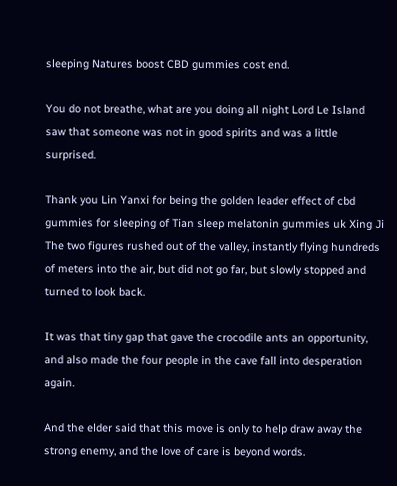sleeping Natures boost CBD gummies cost end.

You do not breathe, what are you doing all night Lord Le Island saw that someone was not in good spirits and was a little surprised.

Thank you Lin Yanxi for being the golden leader effect of cbd gummies for sleeping of Tian sleep melatonin gummies uk Xing Ji The two figures rushed out of the valley, instantly flying hundreds of meters into the air, but did not go far, but slowly stopped and turned to look back.

It was that tiny gap that gave the crocodile ants an opportunity, and also made the four people in the cave fall into desperation again.

And the elder said that this move is only to help draw away the strong enemy, and the love of care is beyond words.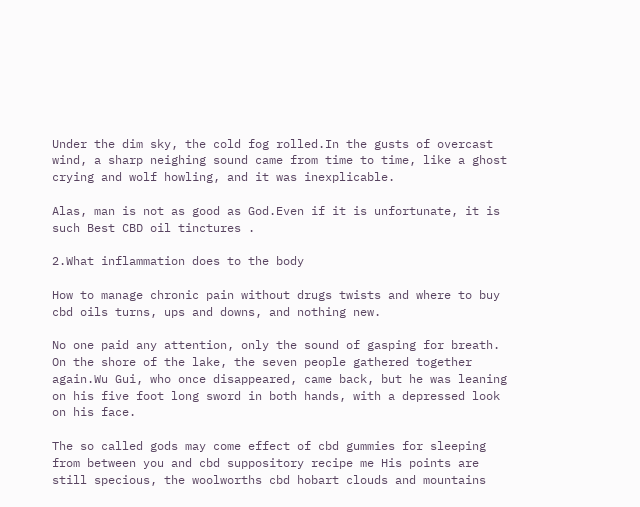Under the dim sky, the cold fog rolled.In the gusts of overcast wind, a sharp neighing sound came from time to time, like a ghost crying and wolf howling, and it was inexplicable.

Alas, man is not as good as God.Even if it is unfortunate, it is such Best CBD oil tinctures .

2.What inflammation does to the body

How to manage chronic pain without drugs twists and where to buy cbd oils turns, ups and downs, and nothing new.

No one paid any attention, only the sound of gasping for breath. On the shore of the lake, the seven people gathered together again.Wu Gui, who once disappeared, came back, but he was leaning on his five foot long sword in both hands, with a depressed look on his face.

The so called gods may come effect of cbd gummies for sleeping from between you and cbd suppository recipe me His points are still specious, the woolworths cbd hobart clouds and mountains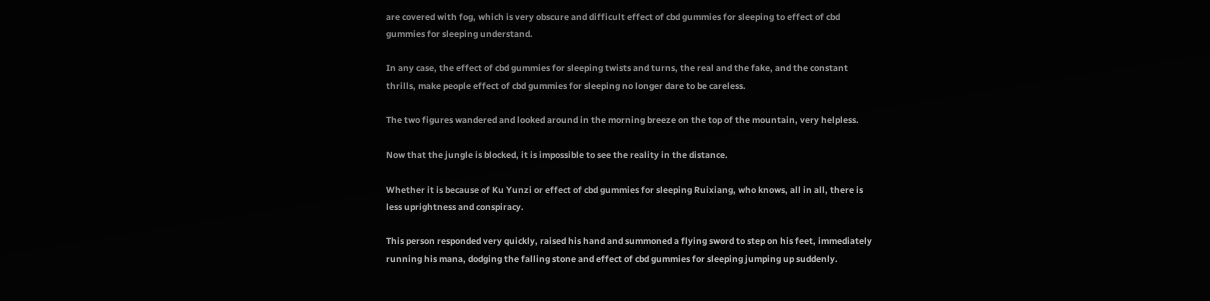are covered with fog, which is very obscure and difficult effect of cbd gummies for sleeping to effect of cbd gummies for sleeping understand.

In any case, the effect of cbd gummies for sleeping twists and turns, the real and the fake, and the constant thrills, make people effect of cbd gummies for sleeping no longer dare to be careless.

The two figures wandered and looked around in the morning breeze on the top of the mountain, very helpless.

Now that the jungle is blocked, it is impossible to see the reality in the distance.

Whether it is because of Ku Yunzi or effect of cbd gummies for sleeping Ruixiang, who knows, all in all, there is less uprightness and conspiracy.

This person responded very quickly, raised his hand and summoned a flying sword to step on his feet, immediately running his mana, dodging the falling stone and effect of cbd gummies for sleeping jumping up suddenly.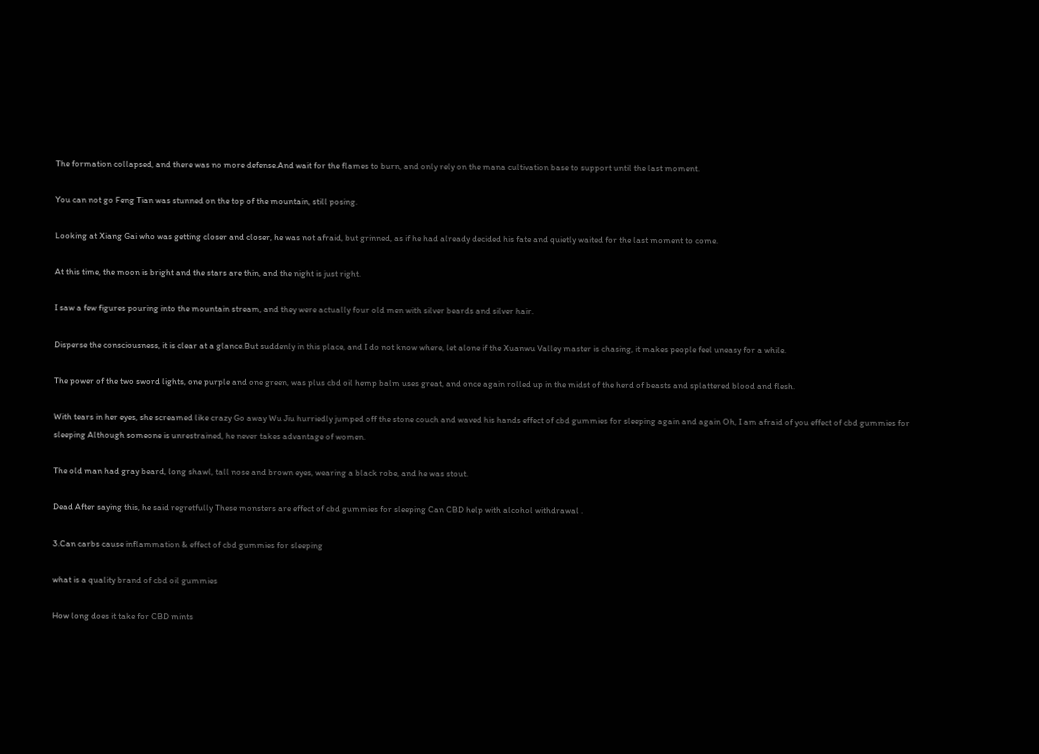The formation collapsed, and there was no more defense.And wait for the flames to burn, and only rely on the mana cultivation base to support until the last moment.

You can not go Feng Tian was stunned on the top of the mountain, still posing.

Looking at Xiang Gai who was getting closer and closer, he was not afraid, but grinned, as if he had already decided his fate and quietly waited for the last moment to come.

At this time, the moon is bright and the stars are thin, and the night is just right.

I saw a few figures pouring into the mountain stream, and they were actually four old men with silver beards and silver hair.

Disperse the consciousness, it is clear at a glance.But suddenly in this place, and I do not know where, let alone if the Xuanwu Valley master is chasing, it makes people feel uneasy for a while.

The power of the two sword lights, one purple and one green, was plus cbd oil hemp balm uses great, and once again rolled up in the midst of the herd of beasts and splattered blood and flesh.

With tears in her eyes, she screamed like crazy Go away Wu Jiu hurriedly jumped off the stone couch and waved his hands effect of cbd gummies for sleeping again and again Oh, I am afraid of you effect of cbd gummies for sleeping Although someone is unrestrained, he never takes advantage of women.

The old man had gray beard, long shawl, tall nose and brown eyes, wearing a black robe, and he was stout.

Dead After saying this, he said regretfully These monsters are effect of cbd gummies for sleeping Can CBD help with alcohol withdrawal .

3.Can carbs cause inflammation & effect of cbd gummies for sleeping

what is a quality brand of cbd oil gummies

How long does it take for CBD mints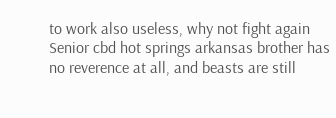to work also useless, why not fight again Senior cbd hot springs arkansas brother has no reverence at all, and beasts are still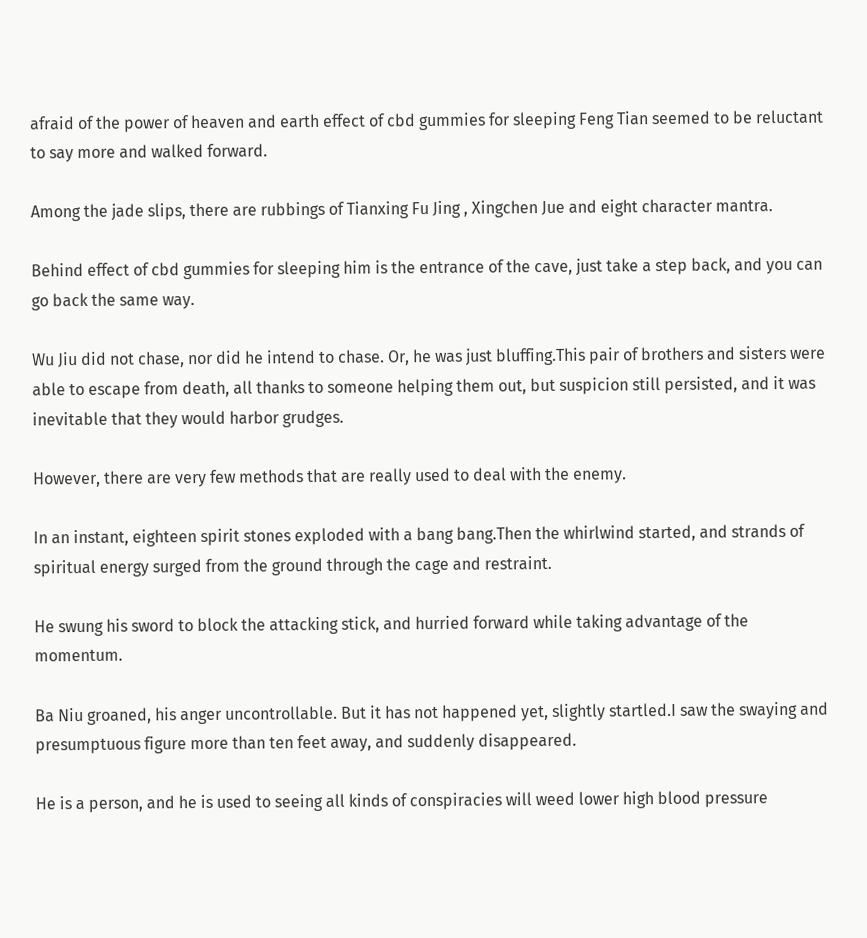afraid of the power of heaven and earth effect of cbd gummies for sleeping Feng Tian seemed to be reluctant to say more and walked forward.

Among the jade slips, there are rubbings of Tianxing Fu Jing , Xingchen Jue and eight character mantra.

Behind effect of cbd gummies for sleeping him is the entrance of the cave, just take a step back, and you can go back the same way.

Wu Jiu did not chase, nor did he intend to chase. Or, he was just bluffing.This pair of brothers and sisters were able to escape from death, all thanks to someone helping them out, but suspicion still persisted, and it was inevitable that they would harbor grudges.

However, there are very few methods that are really used to deal with the enemy.

In an instant, eighteen spirit stones exploded with a bang bang.Then the whirlwind started, and strands of spiritual energy surged from the ground through the cage and restraint.

He swung his sword to block the attacking stick, and hurried forward while taking advantage of the momentum.

Ba Niu groaned, his anger uncontrollable. But it has not happened yet, slightly startled.I saw the swaying and presumptuous figure more than ten feet away, and suddenly disappeared.

He is a person, and he is used to seeing all kinds of conspiracies will weed lower high blood pressure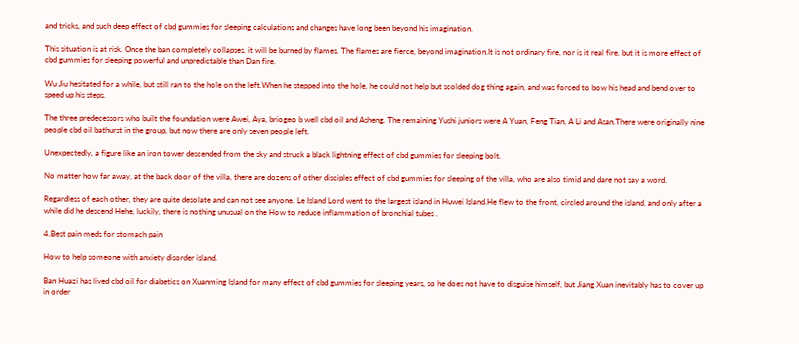and tricks, and such deep effect of cbd gummies for sleeping calculations and changes have long been beyond his imagination.

This situation is at risk. Once the ban completely collapses, it will be burned by flames. The flames are fierce, beyond imagination.It is not ordinary fire, nor is it real fire, but it is more effect of cbd gummies for sleeping powerful and unpredictable than Dan fire.

Wu Jiu hesitated for a while, but still ran to the hole on the left.When he stepped into the hole, he could not help but scolded dog thing again, and was forced to bow his head and bend over to speed up his steps.

The three predecessors who built the foundation were Awei, Aya, briogeo b well cbd oil and Asheng. The remaining Yushi juniors were A Yuan, Feng Tian, A Li and Asan.There were originally nine people cbd oil bathurst in the group, but now there are only seven people left.

Unexpectedly, a figure like an iron tower descended from the sky and struck a black lightning effect of cbd gummies for sleeping bolt.

No matter how far away, at the back door of the villa, there are dozens of other disciples effect of cbd gummies for sleeping of the villa, who are also timid and dare not say a word.

Regardless of each other, they are quite desolate and can not see anyone. Le Island Lord went to the largest island in Huwei Island.He flew to the front, circled around the island, and only after a while did he descend Hehe, luckily, there is nothing unusual on the How to reduce inflammation of bronchial tubes .

4.Best pain meds for stomach pain

How to help someone with anxiety disorder island.

Ban Huazi has lived cbd oil for diabetics on Xuanming Island for many effect of cbd gummies for sleeping years, so he does not have to disguise himself, but Jiang Xuan inevitably has to cover up in order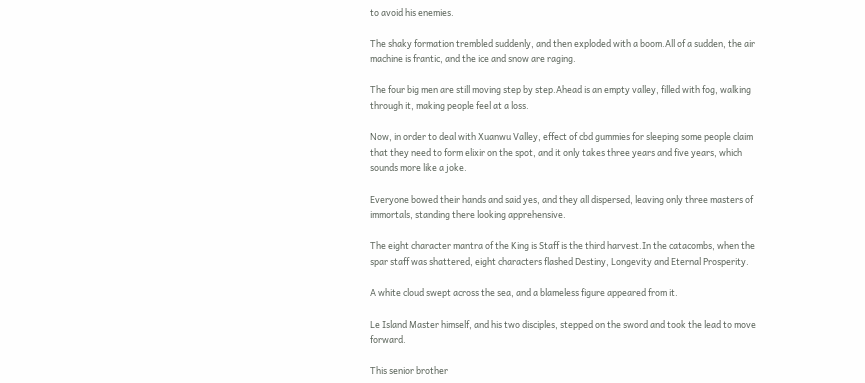to avoid his enemies.

The shaky formation trembled suddenly, and then exploded with a boom.All of a sudden, the air machine is frantic, and the ice and snow are raging.

The four big men are still moving step by step.Ahead is an empty valley, filled with fog, walking through it, making people feel at a loss.

Now, in order to deal with Xuanwu Valley, effect of cbd gummies for sleeping some people claim that they need to form elixir on the spot, and it only takes three years and five years, which sounds more like a joke.

Everyone bowed their hands and said yes, and they all dispersed, leaving only three masters of immortals, standing there looking apprehensive.

The eight character mantra of the King is Staff is the third harvest.In the catacombs, when the spar staff was shattered, eight characters flashed Destiny, Longevity and Eternal Prosperity.

A white cloud swept across the sea, and a blameless figure appeared from it.

Le Island Master himself, and his two disciples, stepped on the sword and took the lead to move forward.

This senior brother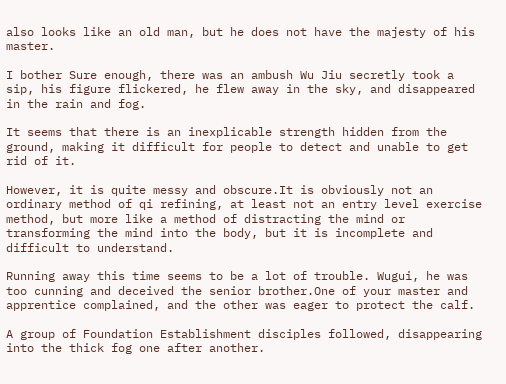also looks like an old man, but he does not have the majesty of his master.

I bother Sure enough, there was an ambush Wu Jiu secretly took a sip, his figure flickered, he flew away in the sky, and disappeared in the rain and fog.

It seems that there is an inexplicable strength hidden from the ground, making it difficult for people to detect and unable to get rid of it.

However, it is quite messy and obscure.It is obviously not an ordinary method of qi refining, at least not an entry level exercise method, but more like a method of distracting the mind or transforming the mind into the body, but it is incomplete and difficult to understand.

Running away this time seems to be a lot of trouble. Wugui, he was too cunning and deceived the senior brother.One of your master and apprentice complained, and the other was eager to protect the calf.

A group of Foundation Establishment disciples followed, disappearing into the thick fog one after another.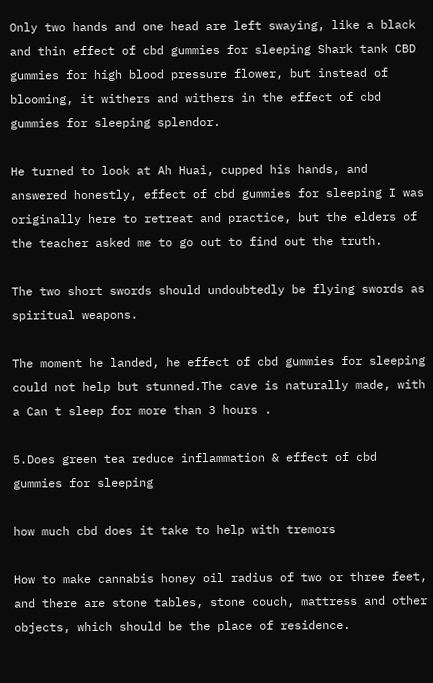Only two hands and one head are left swaying, like a black and thin effect of cbd gummies for sleeping Shark tank CBD gummies for high blood pressure flower, but instead of blooming, it withers and withers in the effect of cbd gummies for sleeping splendor.

He turned to look at Ah Huai, cupped his hands, and answered honestly, effect of cbd gummies for sleeping I was originally here to retreat and practice, but the elders of the teacher asked me to go out to find out the truth.

The two short swords should undoubtedly be flying swords as spiritual weapons.

The moment he landed, he effect of cbd gummies for sleeping could not help but stunned.The cave is naturally made, with a Can t sleep for more than 3 hours .

5.Does green tea reduce inflammation & effect of cbd gummies for sleeping

how much cbd does it take to help with tremors

How to make cannabis honey oil radius of two or three feet, and there are stone tables, stone couch, mattress and other objects, which should be the place of residence.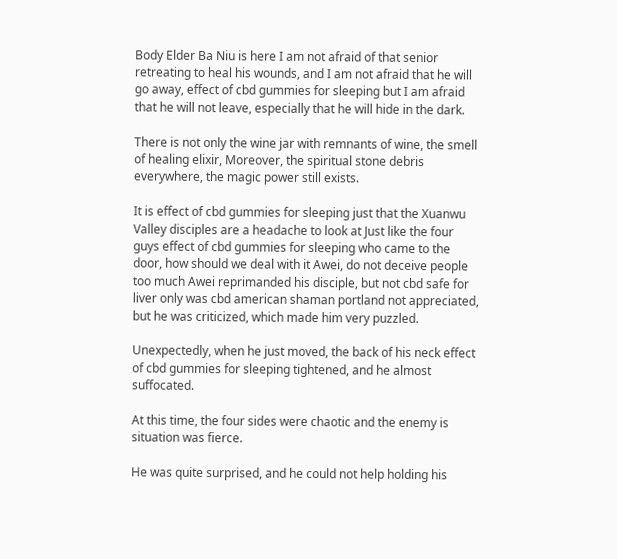Body Elder Ba Niu is here I am not afraid of that senior retreating to heal his wounds, and I am not afraid that he will go away, effect of cbd gummies for sleeping but I am afraid that he will not leave, especially that he will hide in the dark.

There is not only the wine jar with remnants of wine, the smell of healing elixir, Moreover, the spiritual stone debris everywhere, the magic power still exists.

It is effect of cbd gummies for sleeping just that the Xuanwu Valley disciples are a headache to look at Just like the four guys effect of cbd gummies for sleeping who came to the door, how should we deal with it Awei, do not deceive people too much Awei reprimanded his disciple, but not cbd safe for liver only was cbd american shaman portland not appreciated, but he was criticized, which made him very puzzled.

Unexpectedly, when he just moved, the back of his neck effect of cbd gummies for sleeping tightened, and he almost suffocated.

At this time, the four sides were chaotic and the enemy is situation was fierce.

He was quite surprised, and he could not help holding his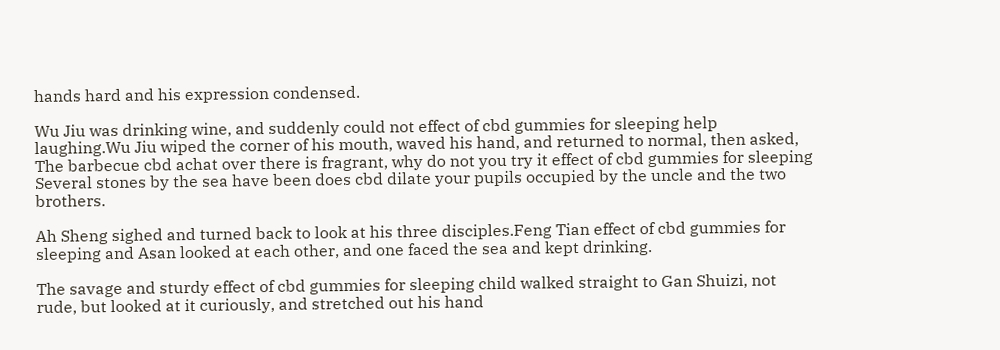hands hard and his expression condensed.

Wu Jiu was drinking wine, and suddenly could not effect of cbd gummies for sleeping help laughing.Wu Jiu wiped the corner of his mouth, waved his hand, and returned to normal, then asked, The barbecue cbd achat over there is fragrant, why do not you try it effect of cbd gummies for sleeping Several stones by the sea have been does cbd dilate your pupils occupied by the uncle and the two brothers.

Ah Sheng sighed and turned back to look at his three disciples.Feng Tian effect of cbd gummies for sleeping and Asan looked at each other, and one faced the sea and kept drinking.

The savage and sturdy effect of cbd gummies for sleeping child walked straight to Gan Shuizi, not rude, but looked at it curiously, and stretched out his hand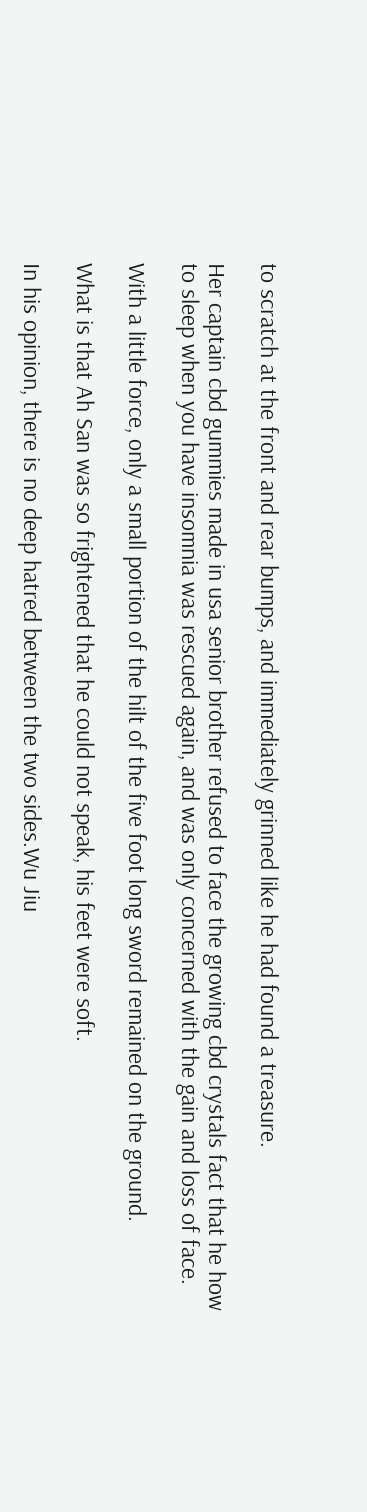to scratch at the front and rear bumps, and immediately grinned like he had found a treasure.

Her captain cbd gummies made in usa senior brother refused to face the growing cbd crystals fact that he how to sleep when you have insomnia was rescued again, and was only concerned with the gain and loss of face.

With a little force, only a small portion of the hilt of the five foot long sword remained on the ground.

What is that Ah San was so frightened that he could not speak, his feet were soft.

In his opinion, there is no deep hatred between the two sides.Wu Jiu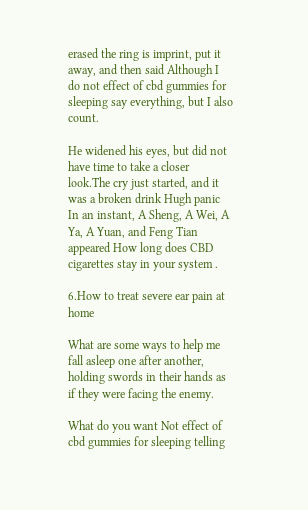erased the ring is imprint, put it away, and then said Although I do not effect of cbd gummies for sleeping say everything, but I also count.

He widened his eyes, but did not have time to take a closer look.The cry just started, and it was a broken drink Hugh panic In an instant, A Sheng, A Wei, A Ya, A Yuan, and Feng Tian appeared How long does CBD cigarettes stay in your system .

6.How to treat severe ear pain at home

What are some ways to help me fall asleep one after another, holding swords in their hands as if they were facing the enemy.

What do you want Not effect of cbd gummies for sleeping telling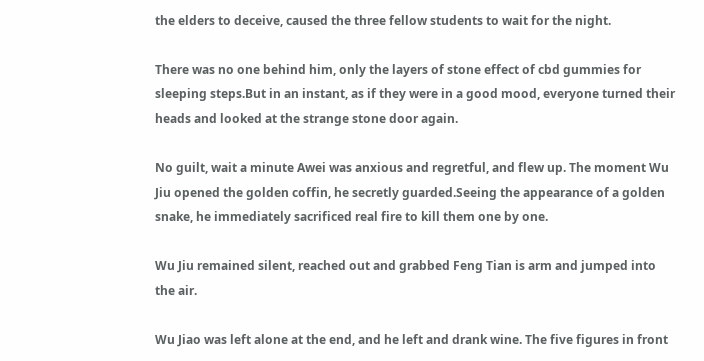the elders to deceive, caused the three fellow students to wait for the night.

There was no one behind him, only the layers of stone effect of cbd gummies for sleeping steps.But in an instant, as if they were in a good mood, everyone turned their heads and looked at the strange stone door again.

No guilt, wait a minute Awei was anxious and regretful, and flew up. The moment Wu Jiu opened the golden coffin, he secretly guarded.Seeing the appearance of a golden snake, he immediately sacrificed real fire to kill them one by one.

Wu Jiu remained silent, reached out and grabbed Feng Tian is arm and jumped into the air.

Wu Jiao was left alone at the end, and he left and drank wine. The five figures in front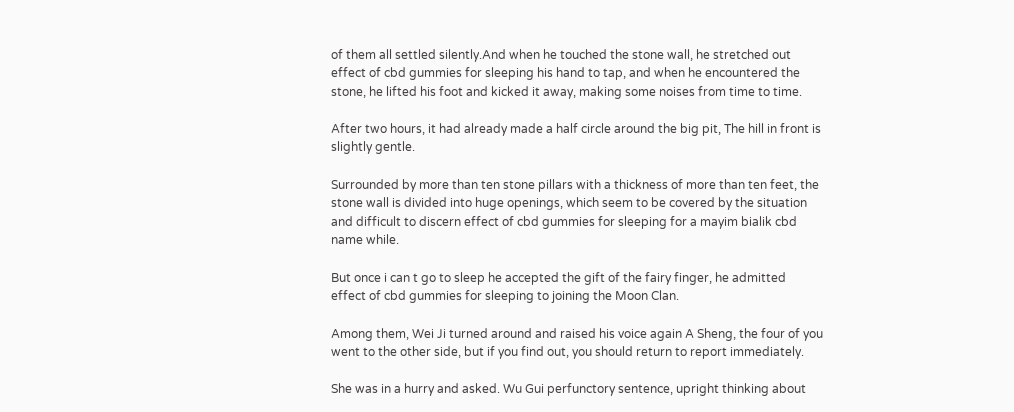of them all settled silently.And when he touched the stone wall, he stretched out effect of cbd gummies for sleeping his hand to tap, and when he encountered the stone, he lifted his foot and kicked it away, making some noises from time to time.

After two hours, it had already made a half circle around the big pit, The hill in front is slightly gentle.

Surrounded by more than ten stone pillars with a thickness of more than ten feet, the stone wall is divided into huge openings, which seem to be covered by the situation and difficult to discern effect of cbd gummies for sleeping for a mayim bialik cbd name while.

But once i can t go to sleep he accepted the gift of the fairy finger, he admitted effect of cbd gummies for sleeping to joining the Moon Clan.

Among them, Wei Ji turned around and raised his voice again A Sheng, the four of you went to the other side, but if you find out, you should return to report immediately.

She was in a hurry and asked. Wu Gui perfunctory sentence, upright thinking about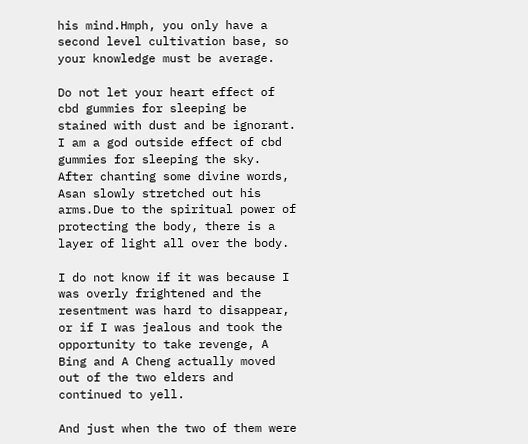his mind.Hmph, you only have a second level cultivation base, so your knowledge must be average.

Do not let your heart effect of cbd gummies for sleeping be stained with dust and be ignorant. I am a god outside effect of cbd gummies for sleeping the sky. After chanting some divine words, Asan slowly stretched out his arms.Due to the spiritual power of protecting the body, there is a layer of light all over the body.

I do not know if it was because I was overly frightened and the resentment was hard to disappear, or if I was jealous and took the opportunity to take revenge, A Bing and A Cheng actually moved out of the two elders and continued to yell.

And just when the two of them were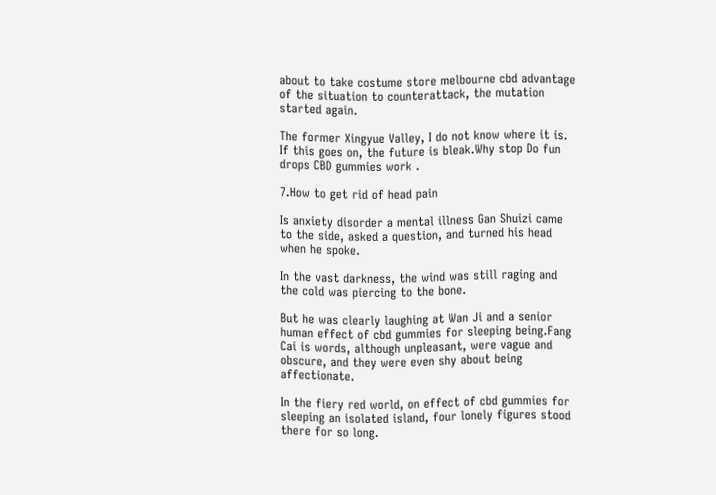about to take costume store melbourne cbd advantage of the situation to counterattack, the mutation started again.

The former Xingyue Valley, I do not know where it is. If this goes on, the future is bleak.Why stop Do fun drops CBD gummies work .

7.How to get rid of head pain

Is anxiety disorder a mental illness Gan Shuizi came to the side, asked a question, and turned his head when he spoke.

In the vast darkness, the wind was still raging and the cold was piercing to the bone.

But he was clearly laughing at Wan Ji and a senior human effect of cbd gummies for sleeping being.Fang Cai is words, although unpleasant, were vague and obscure, and they were even shy about being affectionate.

In the fiery red world, on effect of cbd gummies for sleeping an isolated island, four lonely figures stood there for so long.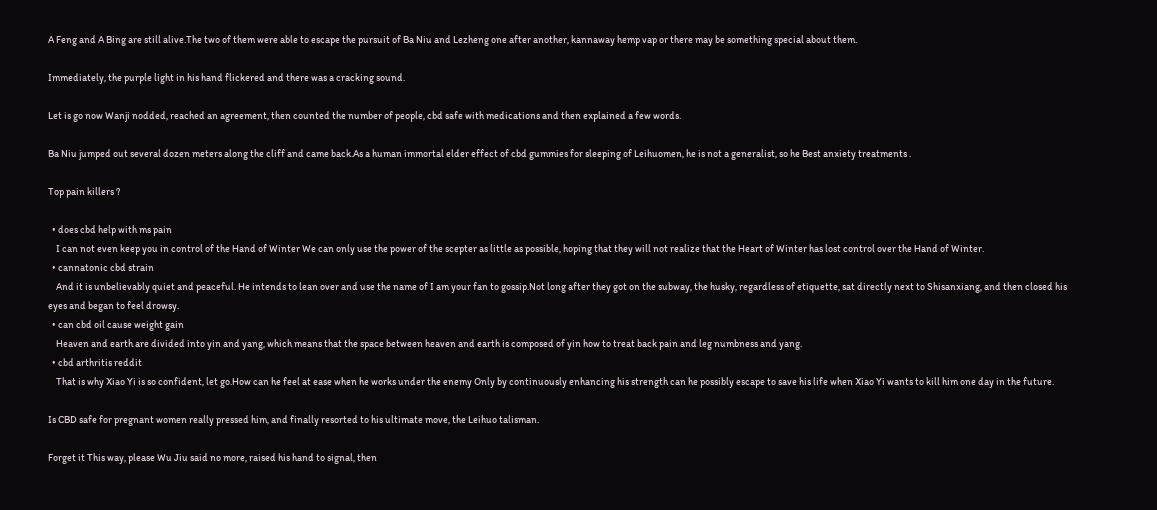A Feng and A Bing are still alive.The two of them were able to escape the pursuit of Ba Niu and Lezheng one after another, kannaway hemp vap or there may be something special about them.

Immediately, the purple light in his hand flickered and there was a cracking sound.

Let is go now Wanji nodded, reached an agreement, then counted the number of people, cbd safe with medications and then explained a few words.

Ba Niu jumped out several dozen meters along the cliff and came back.As a human immortal elder effect of cbd gummies for sleeping of Leihuomen, he is not a generalist, so he Best anxiety treatments .

Top pain killers ?

  • does cbd help with ms pain
    I can not even keep you in control of the Hand of Winter We can only use the power of the scepter as little as possible, hoping that they will not realize that the Heart of Winter has lost control over the Hand of Winter.
  • cannatonic cbd strain
    And it is unbelievably quiet and peaceful. He intends to lean over and use the name of I am your fan to gossip.Not long after they got on the subway, the husky, regardless of etiquette, sat directly next to Shisanxiang, and then closed his eyes and began to feel drowsy.
  • can cbd oil cause weight gain
    Heaven and earth are divided into yin and yang, which means that the space between heaven and earth is composed of yin how to treat back pain and leg numbness and yang.
  • cbd arthritis reddit
    That is why Xiao Yi is so confident, let go.How can he feel at ease when he works under the enemy Only by continuously enhancing his strength can he possibly escape to save his life when Xiao Yi wants to kill him one day in the future.

Is CBD safe for pregnant women really pressed him, and finally resorted to his ultimate move, the Leihuo talisman.

Forget it This way, please Wu Jiu said no more, raised his hand to signal, then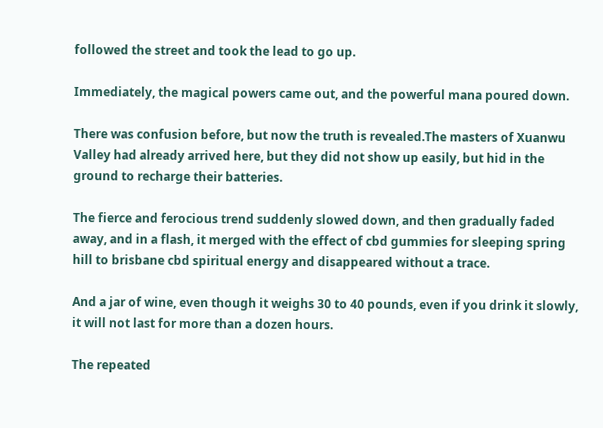followed the street and took the lead to go up.

Immediately, the magical powers came out, and the powerful mana poured down.

There was confusion before, but now the truth is revealed.The masters of Xuanwu Valley had already arrived here, but they did not show up easily, but hid in the ground to recharge their batteries.

The fierce and ferocious trend suddenly slowed down, and then gradually faded away, and in a flash, it merged with the effect of cbd gummies for sleeping spring hill to brisbane cbd spiritual energy and disappeared without a trace.

And a jar of wine, even though it weighs 30 to 40 pounds, even if you drink it slowly, it will not last for more than a dozen hours.

The repeated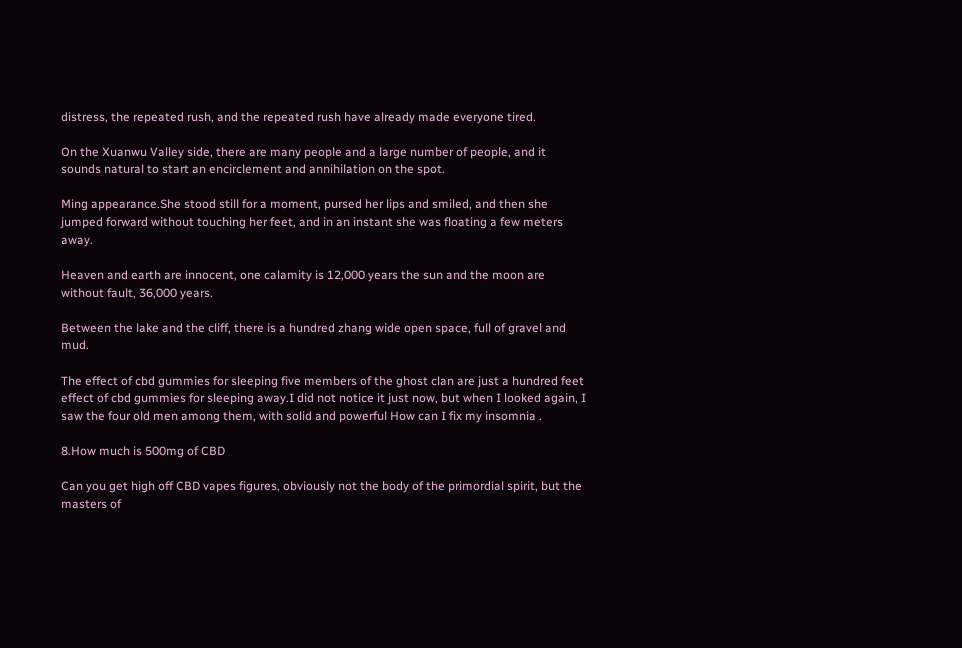distress, the repeated rush, and the repeated rush have already made everyone tired.

On the Xuanwu Valley side, there are many people and a large number of people, and it sounds natural to start an encirclement and annihilation on the spot.

Ming appearance.She stood still for a moment, pursed her lips and smiled, and then she jumped forward without touching her feet, and in an instant she was floating a few meters away.

Heaven and earth are innocent, one calamity is 12,000 years the sun and the moon are without fault, 36,000 years.

Between the lake and the cliff, there is a hundred zhang wide open space, full of gravel and mud.

The effect of cbd gummies for sleeping five members of the ghost clan are just a hundred feet effect of cbd gummies for sleeping away.I did not notice it just now, but when I looked again, I saw the four old men among them, with solid and powerful How can I fix my insomnia .

8.How much is 500mg of CBD

Can you get high off CBD vapes figures, obviously not the body of the primordial spirit, but the masters of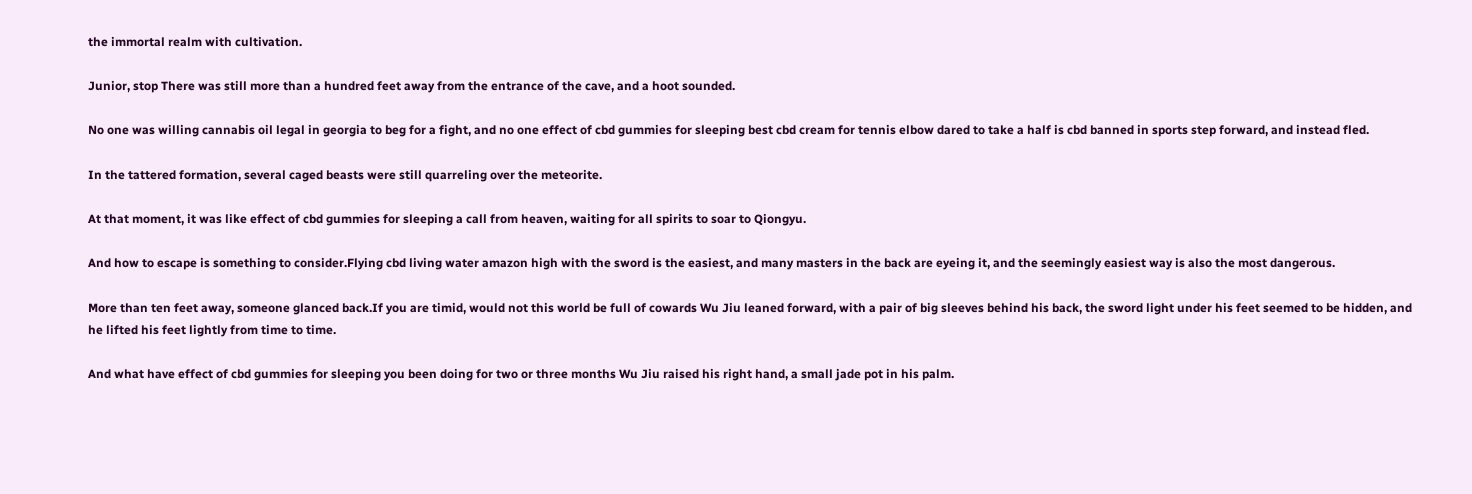the immortal realm with cultivation.

Junior, stop There was still more than a hundred feet away from the entrance of the cave, and a hoot sounded.

No one was willing cannabis oil legal in georgia to beg for a fight, and no one effect of cbd gummies for sleeping best cbd cream for tennis elbow dared to take a half is cbd banned in sports step forward, and instead fled.

In the tattered formation, several caged beasts were still quarreling over the meteorite.

At that moment, it was like effect of cbd gummies for sleeping a call from heaven, waiting for all spirits to soar to Qiongyu.

And how to escape is something to consider.Flying cbd living water amazon high with the sword is the easiest, and many masters in the back are eyeing it, and the seemingly easiest way is also the most dangerous.

More than ten feet away, someone glanced back.If you are timid, would not this world be full of cowards Wu Jiu leaned forward, with a pair of big sleeves behind his back, the sword light under his feet seemed to be hidden, and he lifted his feet lightly from time to time.

And what have effect of cbd gummies for sleeping you been doing for two or three months Wu Jiu raised his right hand, a small jade pot in his palm.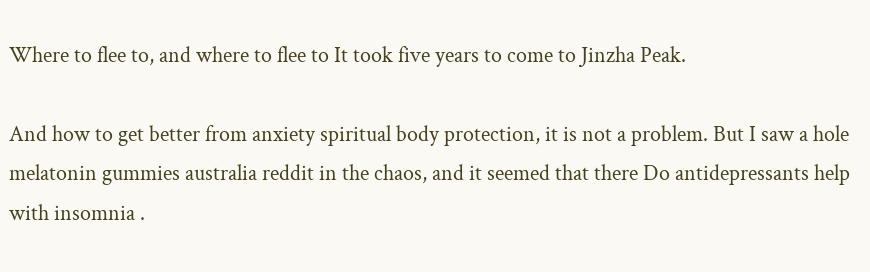Where to flee to, and where to flee to It took five years to come to Jinzha Peak.

And how to get better from anxiety spiritual body protection, it is not a problem. But I saw a hole melatonin gummies australia reddit in the chaos, and it seemed that there Do antidepressants help with insomnia .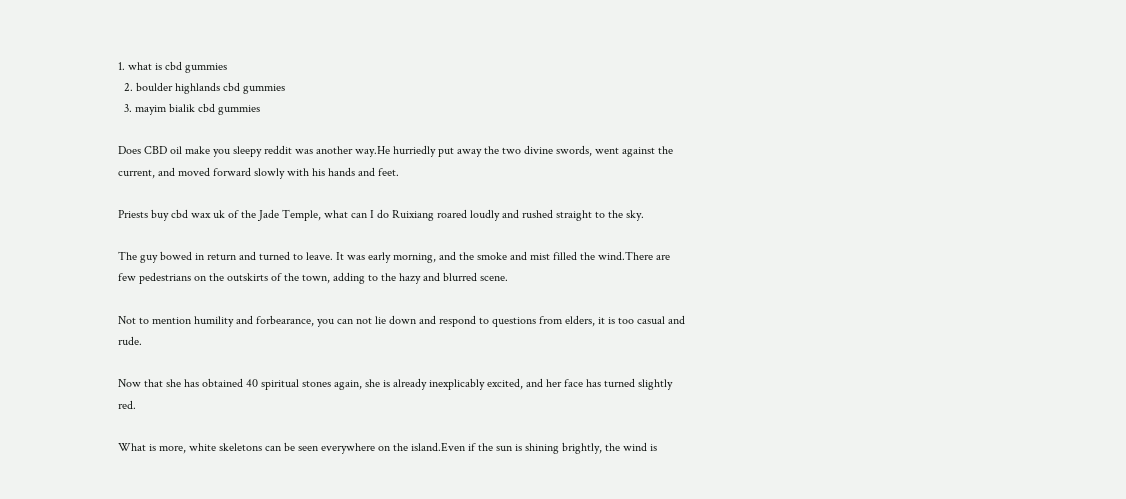1. what is cbd gummies
  2. boulder highlands cbd gummies
  3. mayim bialik cbd gummies

Does CBD oil make you sleepy reddit was another way.He hurriedly put away the two divine swords, went against the current, and moved forward slowly with his hands and feet.

Priests buy cbd wax uk of the Jade Temple, what can I do Ruixiang roared loudly and rushed straight to the sky.

The guy bowed in return and turned to leave. It was early morning, and the smoke and mist filled the wind.There are few pedestrians on the outskirts of the town, adding to the hazy and blurred scene.

Not to mention humility and forbearance, you can not lie down and respond to questions from elders, it is too casual and rude.

Now that she has obtained 40 spiritual stones again, she is already inexplicably excited, and her face has turned slightly red.

What is more, white skeletons can be seen everywhere on the island.Even if the sun is shining brightly, the wind is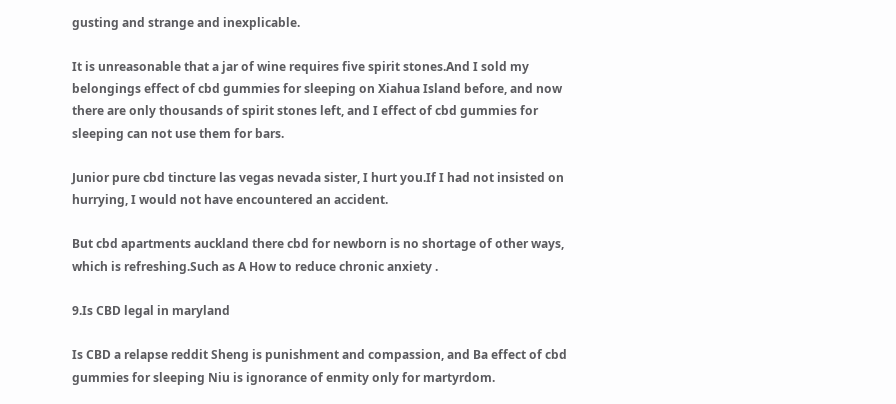gusting and strange and inexplicable.

It is unreasonable that a jar of wine requires five spirit stones.And I sold my belongings effect of cbd gummies for sleeping on Xiahua Island before, and now there are only thousands of spirit stones left, and I effect of cbd gummies for sleeping can not use them for bars.

Junior pure cbd tincture las vegas nevada sister, I hurt you.If I had not insisted on hurrying, I would not have encountered an accident.

But cbd apartments auckland there cbd for newborn is no shortage of other ways, which is refreshing.Such as A How to reduce chronic anxiety .

9.Is CBD legal in maryland

Is CBD a relapse reddit Sheng is punishment and compassion, and Ba effect of cbd gummies for sleeping Niu is ignorance of enmity only for martyrdom.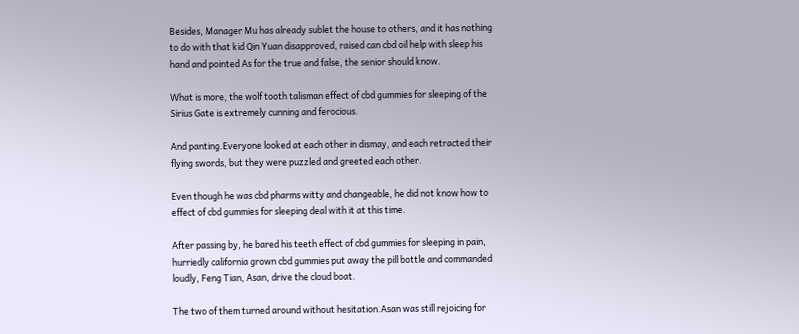Besides, Manager Mu has already sublet the house to others, and it has nothing to do with that kid Qin Yuan disapproved, raised can cbd oil help with sleep his hand and pointed As for the true and false, the senior should know.

What is more, the wolf tooth talisman effect of cbd gummies for sleeping of the Sirius Gate is extremely cunning and ferocious.

And panting.Everyone looked at each other in dismay, and each retracted their flying swords, but they were puzzled and greeted each other.

Even though he was cbd pharms witty and changeable, he did not know how to effect of cbd gummies for sleeping deal with it at this time.

After passing by, he bared his teeth effect of cbd gummies for sleeping in pain, hurriedly california grown cbd gummies put away the pill bottle and commanded loudly, Feng Tian, Asan, drive the cloud boat.

The two of them turned around without hesitation.Asan was still rejoicing for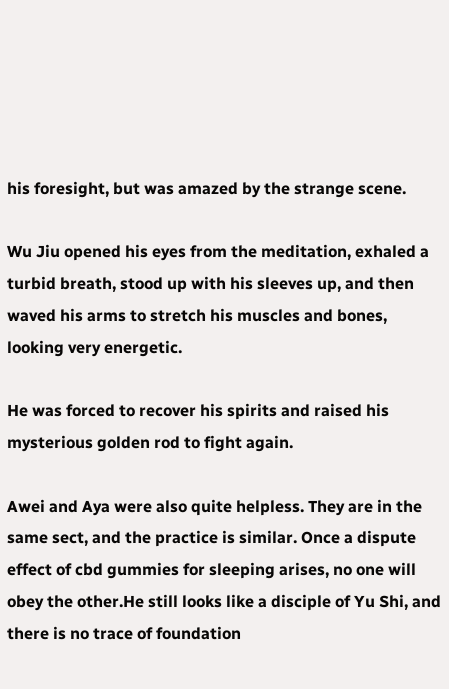his foresight, but was amazed by the strange scene.

Wu Jiu opened his eyes from the meditation, exhaled a turbid breath, stood up with his sleeves up, and then waved his arms to stretch his muscles and bones, looking very energetic.

He was forced to recover his spirits and raised his mysterious golden rod to fight again.

Awei and Aya were also quite helpless. They are in the same sect, and the practice is similar. Once a dispute effect of cbd gummies for sleeping arises, no one will obey the other.He still looks like a disciple of Yu Shi, and there is no trace of foundation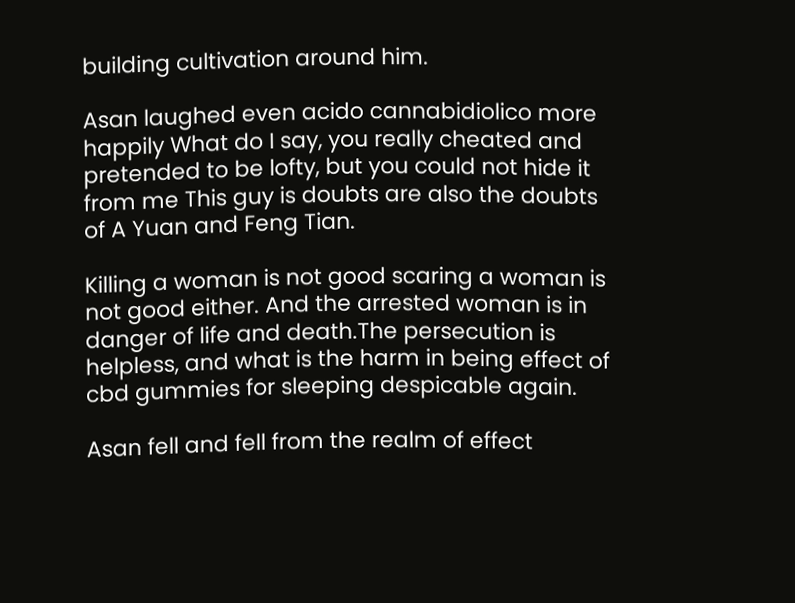building cultivation around him.

Asan laughed even acido cannabidiolico more happily What do I say, you really cheated and pretended to be lofty, but you could not hide it from me This guy is doubts are also the doubts of A Yuan and Feng Tian.

Killing a woman is not good scaring a woman is not good either. And the arrested woman is in danger of life and death.The persecution is helpless, and what is the harm in being effect of cbd gummies for sleeping despicable again.

Asan fell and fell from the realm of effect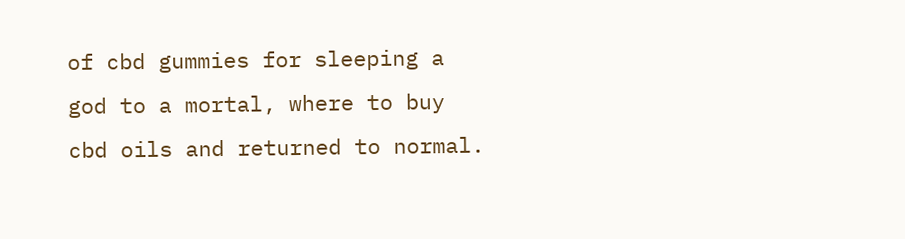of cbd gummies for sleeping a god to a mortal, where to buy cbd oils and returned to normal.